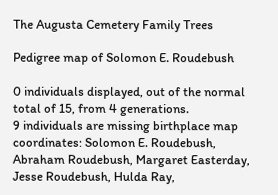The Augusta Cemetery Family Trees

Pedigree map of Solomon E. Roudebush

0 individuals displayed, out of the normal total of 15, from 4 generations.
9 individuals are missing birthplace map coordinates: Solomon E. Roudebush, Abraham Roudebush, Margaret Easterday, Jesse Roudebush, Hulda Ray,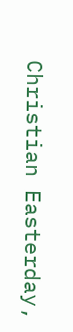Christian Easterday,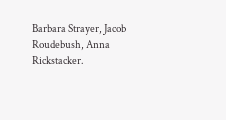Barbara Strayer, Jacob Roudebush, Anna Rickstacker.